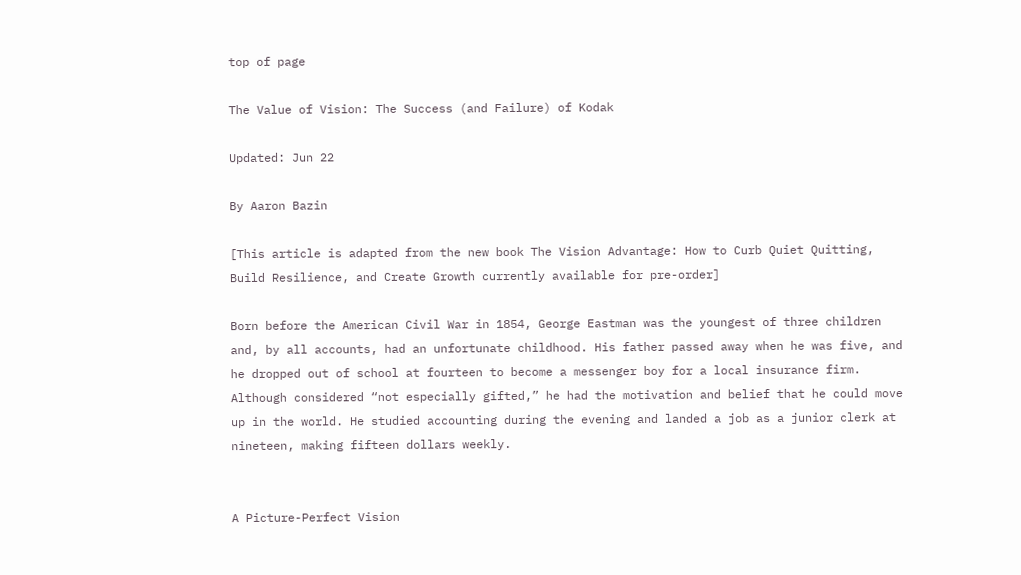top of page

The Value of Vision: The Success (and Failure) of Kodak

Updated: Jun 22

By Aaron Bazin

[This article is adapted from the new book The Vision Advantage: How to Curb Quiet Quitting, Build Resilience, and Create Growth currently available for pre-order]

Born before the American Civil War in 1854, George Eastman was the youngest of three children and, by all accounts, had an unfortunate childhood. His father passed away when he was five, and he dropped out of school at fourteen to become a messenger boy for a local insurance firm. Although considered “not especially gifted,” he had the motivation and belief that he could move up in the world. He studied accounting during the evening and landed a job as a junior clerk at nineteen, making fifteen dollars weekly.


A Picture-Perfect Vision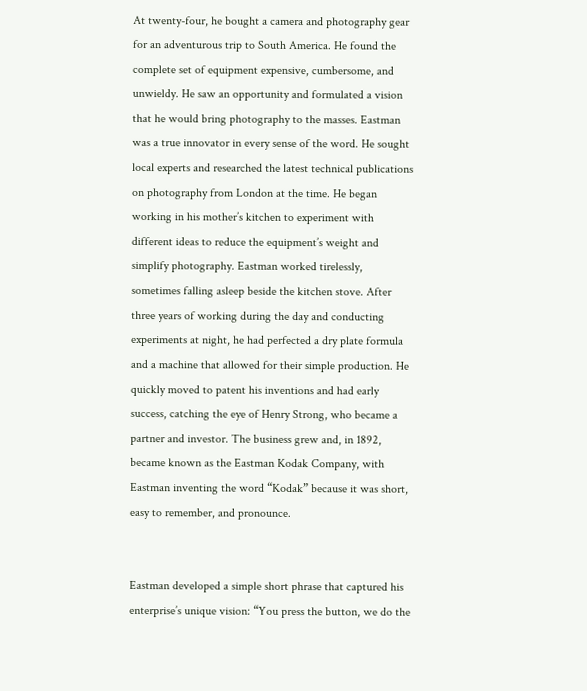At twenty-four, he bought a camera and photography gear for an adventurous trip to South America. He found the complete set of equipment expensive, cumbersome, and unwieldy. He saw an opportunity and formulated a vision that he would bring photography to the masses. Eastman was a true innovator in every sense of the word. He sought local experts and researched the latest technical publications on photography from London at the time. He began working in his mother’s kitchen to experiment with different ideas to reduce the equipment’s weight and simplify photography. Eastman worked tirelessly, sometimes falling asleep beside the kitchen stove. After three years of working during the day and conducting experiments at night, he had perfected a dry plate formula and a machine that allowed for their simple production. He quickly moved to patent his inventions and had early success, catching the eye of Henry Strong, who became a partner and investor. The business grew and, in 1892, became known as the Eastman Kodak Company, with Eastman inventing the word “Kodak” because it was short, easy to remember, and pronounce.


Eastman developed a simple short phrase that captured his enterprise’s unique vision: “You press the button, we do the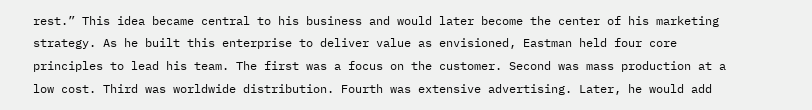rest.” This idea became central to his business and would later become the center of his marketing strategy. As he built this enterprise to deliver value as envisioned, Eastman held four core principles to lead his team. The first was a focus on the customer. Second was mass production at a low cost. Third was worldwide distribution. Fourth was extensive advertising. Later, he would add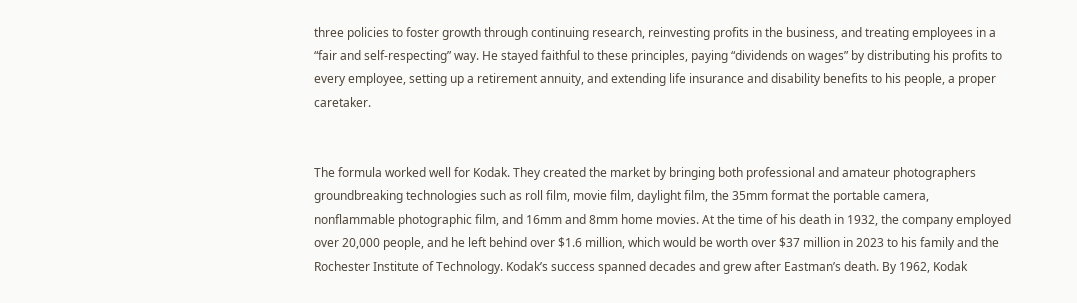three policies to foster growth through continuing research, reinvesting profits in the business, and treating employees in a “fair and self-respecting” way. He stayed faithful to these principles, paying “dividends on wages” by distributing his profits to every employee, setting up a retirement annuity, and extending life insurance and disability benefits to his people, a proper caretaker.


The formula worked well for Kodak. They created the market by bringing both professional and amateur photographers groundbreaking technologies such as roll film, movie film, daylight film, the 35mm format the portable camera, nonflammable photographic film, and 16mm and 8mm home movies. At the time of his death in 1932, the company employed over 20,000 people, and he left behind over $1.6 million, which would be worth over $37 million in 2023 to his family and the Rochester Institute of Technology. Kodak’s success spanned decades and grew after Eastman’s death. By 1962, Kodak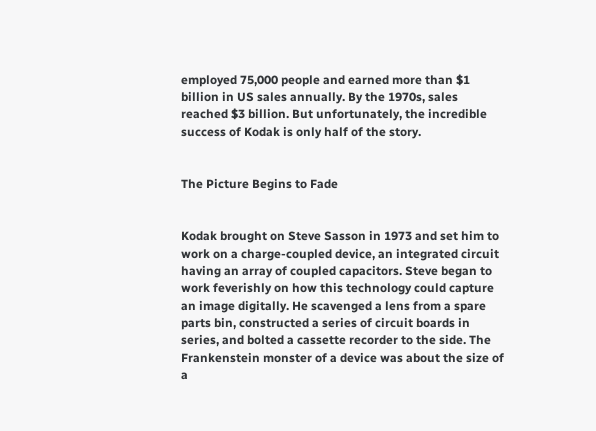employed 75,000 people and earned more than $1 billion in US sales annually. By the 1970s, sales reached $3 billion. But unfortunately, the incredible success of Kodak is only half of the story.


The Picture Begins to Fade


Kodak brought on Steve Sasson in 1973 and set him to work on a charge-coupled device, an integrated circuit having an array of coupled capacitors. Steve began to work feverishly on how this technology could capture an image digitally. He scavenged a lens from a spare parts bin, constructed a series of circuit boards in series, and bolted a cassette recorder to the side. The Frankenstein monster of a device was about the size of a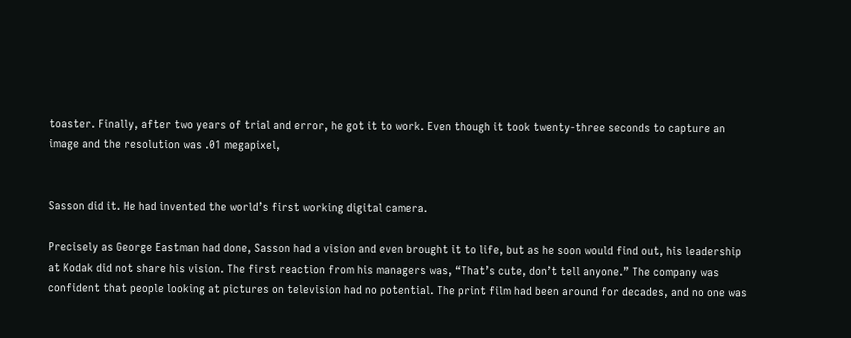toaster. Finally, after two years of trial and error, he got it to work. Even though it took twenty-three seconds to capture an image and the resolution was .01 megapixel,


Sasson did it. He had invented the world’s first working digital camera.

Precisely as George Eastman had done, Sasson had a vision and even brought it to life, but as he soon would find out, his leadership at Kodak did not share his vision. The first reaction from his managers was, “That’s cute, don’t tell anyone.” The company was confident that people looking at pictures on television had no potential. The print film had been around for decades, and no one was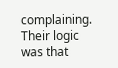complaining. Their logic was that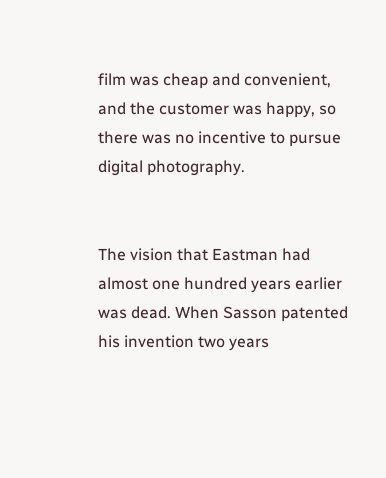film was cheap and convenient, and the customer was happy, so there was no incentive to pursue digital photography.


The vision that Eastman had almost one hundred years earlier was dead. When Sasson patented his invention two years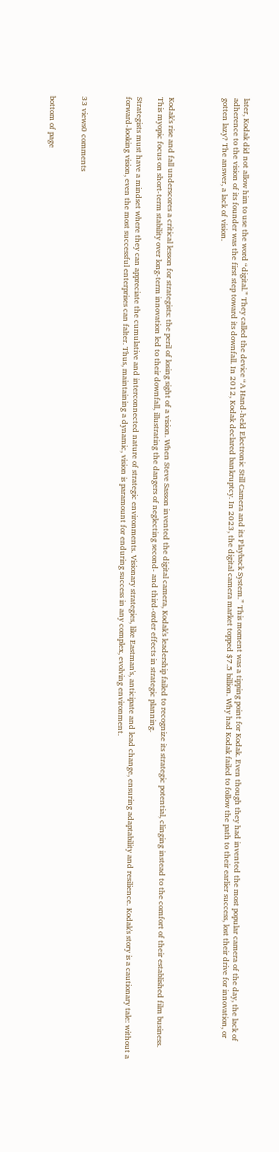later, Kodak did not allow him to use the word “digital.” They called the device “A Hand-held Electronic Still Camera and its Playback System.” This moment was a tipping point for Kodak. Even though they had invented the most popular camera of the day, the lack of adherence to the vision of its founder was the first step toward its downfall. In 2012, Kodak declared bankruptcy. In 2023, the digital camera market topped $7.5 billion. Why had Kodak failed to follow the path to their earlier success, lost their drive for innovation, or gotten lazy? The answer, a lack of vision.




Kodak's rise and fall underscores a critical lesson for strategists: the peril of losing sight of a vision. When Steve Sasson invented the digital camera, Kodak's leadership failed to recognize its strategic potential, clinging instead to the comfort of their established film business. This myopic focus on short-term stability over long-term innovation led to their downfall, illustrating the dangers of neglecting second- and third-order effects in strategic planning.

Strategists must have a mindset where they can appreciate the cumulative and interconnected nature of strategic environments. Visionary strategies, like Eastman's, anticipate and lead change, ensuring adaptability and resilience. Kodak's story is a cautionary tale: without a forward-looking vision, even the most successful enterprises can falter. Thus, maintaining a dynamic, vision is paramount for enduring success in any complex, evolving environment.



33 views0 comments


bottom of page